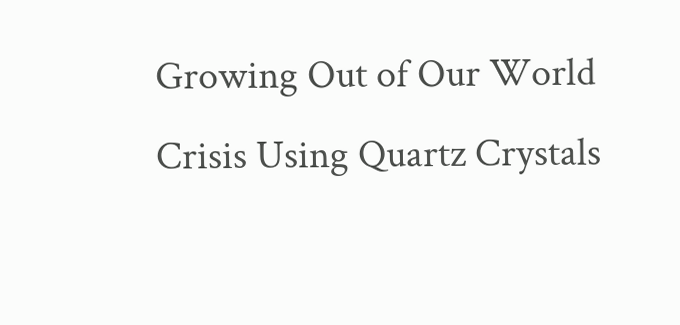Growing Out of Our World Crisis Using Quartz Crystals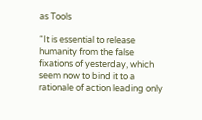as Tools

“It is essential to release humanity from the false fixations of yesterday, which seem now to bind it to a rationale of action leading only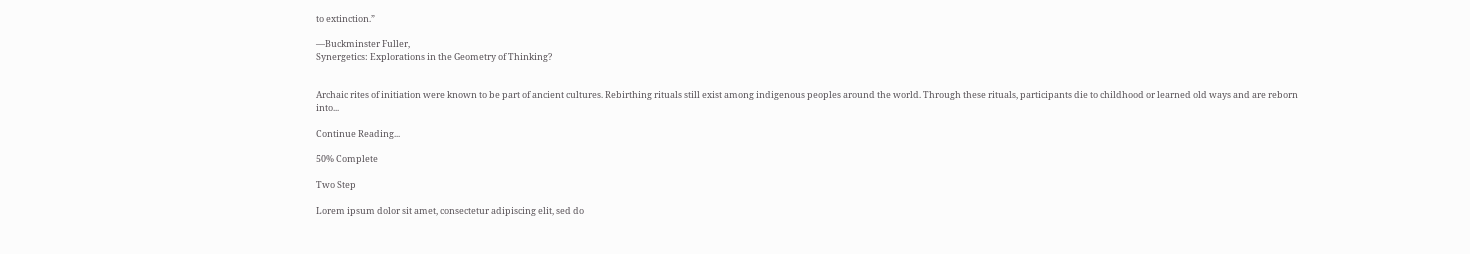to extinction.”

—Buckminster Fuller,
Synergetics: Explorations in the Geometry of Thinking?


Archaic rites of initiation were known to be part of ancient cultures. Rebirthing rituals still exist among indigenous peoples around the world. Through these rituals, participants die to childhood or learned old ways and are reborn into...

Continue Reading...

50% Complete

Two Step

Lorem ipsum dolor sit amet, consectetur adipiscing elit, sed do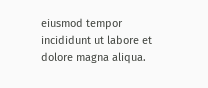eiusmod tempor incididunt ut labore et dolore magna aliqua.